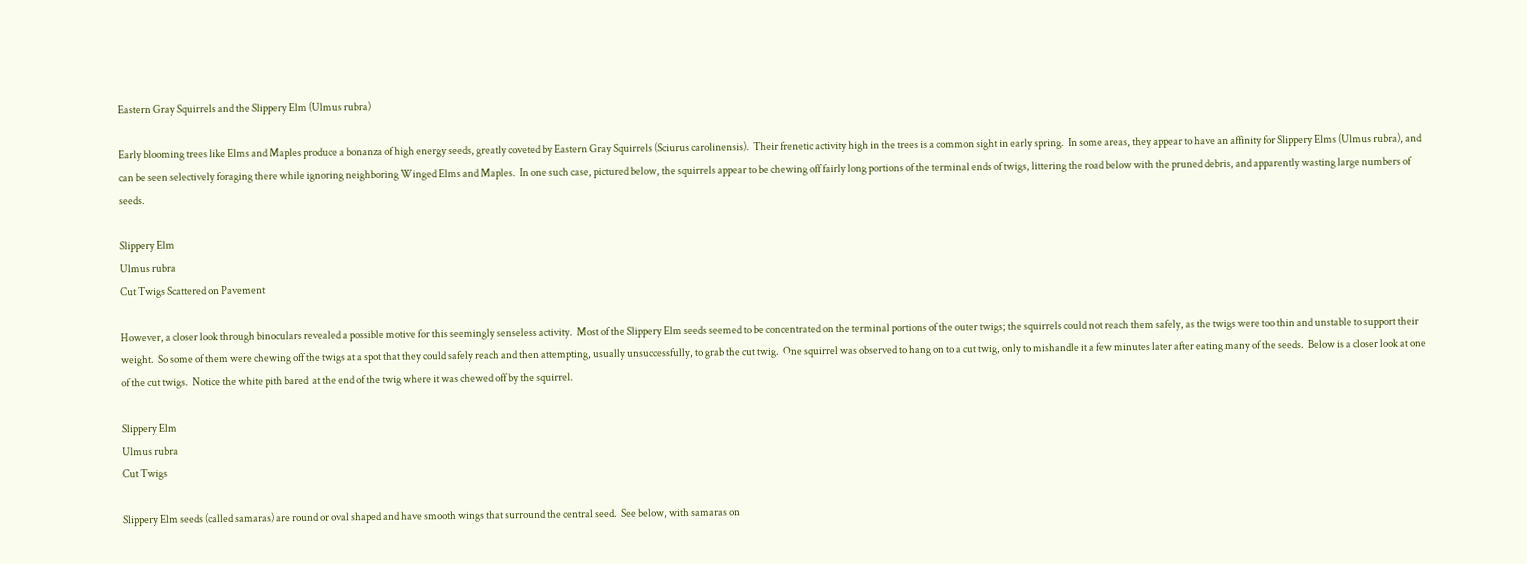Eastern Gray Squirrels and the Slippery Elm (Ulmus rubra)

Early blooming trees like Elms and Maples produce a bonanza of high energy seeds, greatly coveted by Eastern Gray Squirrels (Sciurus carolinensis).  Their frenetic activity high in the trees is a common sight in early spring.  In some areas, they appear to have an affinity for Slippery Elms (Ulmus rubra), and can be seen selectively foraging there while ignoring neighboring Winged Elms and Maples.  In one such case, pictured below, the squirrels appear to be chewing off fairly long portions of the terminal ends of twigs, littering the road below with the pruned debris, and apparently wasting large numbers of seeds.

Slippery Elm
Ulmus rubra
Cut Twigs Scattered on Pavement

However, a closer look through binoculars revealed a possible motive for this seemingly senseless activity.  Most of the Slippery Elm seeds seemed to be concentrated on the terminal portions of the outer twigs; the squirrels could not reach them safely, as the twigs were too thin and unstable to support their weight.  So some of them were chewing off the twigs at a spot that they could safely reach and then attempting, usually unsuccessfully, to grab the cut twig.  One squirrel was observed to hang on to a cut twig, only to mishandle it a few minutes later after eating many of the seeds.  Below is a closer look at one of the cut twigs.  Notice the white pith bared  at the end of the twig where it was chewed off by the squirrel.

Slippery Elm
Ulmus rubra
Cut Twigs

Slippery Elm seeds (called samaras) are round or oval shaped and have smooth wings that surround the central seed.  See below, with samaras on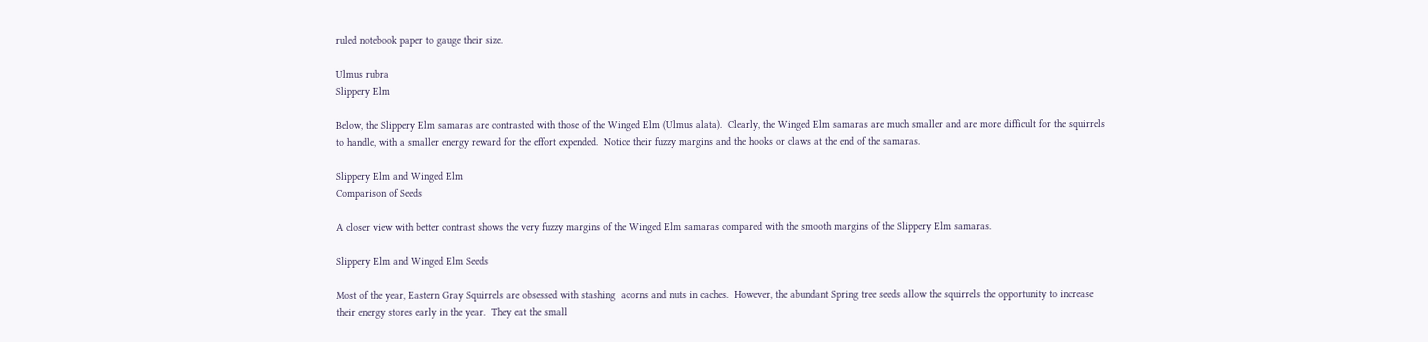ruled notebook paper to gauge their size.

Ulmus rubra
Slippery Elm

Below, the Slippery Elm samaras are contrasted with those of the Winged Elm (Ulmus alata).  Clearly, the Winged Elm samaras are much smaller and are more difficult for the squirrels to handle, with a smaller energy reward for the effort expended.  Notice their fuzzy margins and the hooks or claws at the end of the samaras.

Slippery Elm and Winged Elm
Comparison of Seeds

A closer view with better contrast shows the very fuzzy margins of the Winged Elm samaras compared with the smooth margins of the Slippery Elm samaras.

Slippery Elm and Winged Elm Seeds

Most of the year, Eastern Gray Squirrels are obsessed with stashing  acorns and nuts in caches.  However, the abundant Spring tree seeds allow the squirrels the opportunity to increase their energy stores early in the year.  They eat the small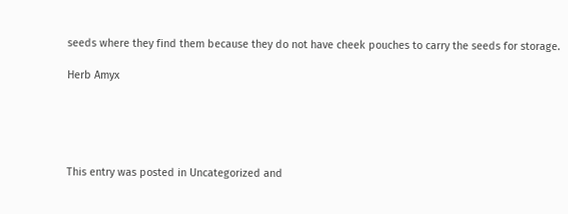seeds where they find them because they do not have cheek pouches to carry the seeds for storage.

Herb Amyx





This entry was posted in Uncategorized and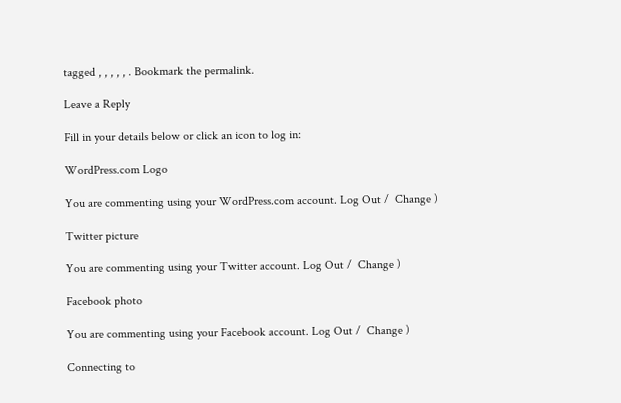tagged , , , , , . Bookmark the permalink.

Leave a Reply

Fill in your details below or click an icon to log in:

WordPress.com Logo

You are commenting using your WordPress.com account. Log Out /  Change )

Twitter picture

You are commenting using your Twitter account. Log Out /  Change )

Facebook photo

You are commenting using your Facebook account. Log Out /  Change )

Connecting to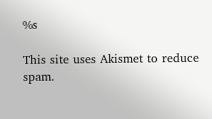%s

This site uses Akismet to reduce spam.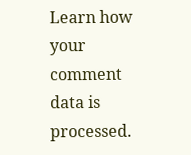Learn how your comment data is processed.